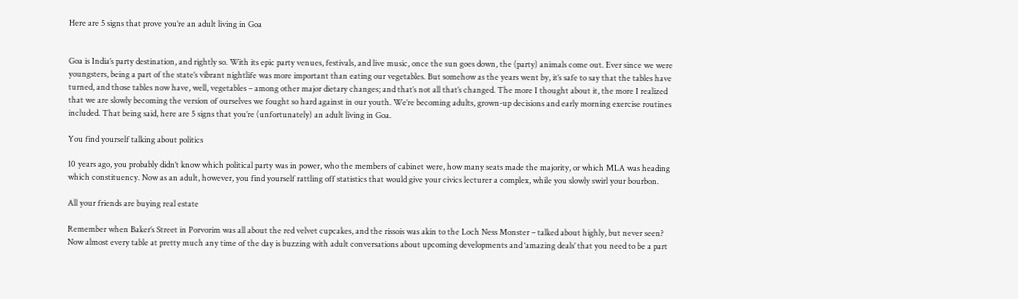Here are 5 signs that prove you’re an adult living in Goa


Goa is India’s party destination, and rightly so. With its epic party venues, festivals, and live music, once the sun goes down, the (party) animals come out. Ever since we were youngsters, being a part of the state’s vibrant nightlife was more important than eating our vegetables. But somehow as the years went by, it’s safe to say that the tables have turned, and those tables now have, well, vegetables – among other major dietary changes; and that’s not all that’s changed. The more I thought about it, the more I realized that we are slowly becoming the version of ourselves we fought so hard against in our youth. We’re becoming adults, grown-up decisions and early morning exercise routines included. That being said, here are 5 signs that you’re (unfortunately) an adult living in Goa.

You find yourself talking about politics

10 years ago, you probably didn’t know which political party was in power, who the members of cabinet were, how many seats made the majority, or which MLA was heading which constituency. Now as an adult, however, you find yourself rattling off statistics that would give your civics lecturer a complex, while you slowly swirl your bourbon.

All your friends are buying real estate

Remember when Baker’s Street in Porvorim was all about the red velvet cupcakes, and the rissois was akin to the Loch Ness Monster – talked about highly, but never seen? Now almost every table at pretty much any time of the day is buzzing with adult conversations about upcoming developments and ‘amazing deals’ that you need to be a part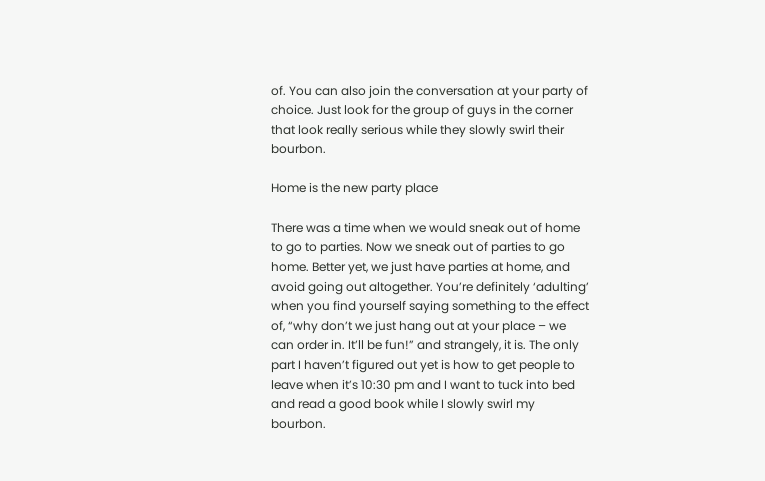of. You can also join the conversation at your party of choice. Just look for the group of guys in the corner that look really serious while they slowly swirl their bourbon.

Home is the new party place

There was a time when we would sneak out of home to go to parties. Now we sneak out of parties to go home. Better yet, we just have parties at home, and avoid going out altogether. You’re definitely ‘adulting’ when you find yourself saying something to the effect of, “why don’t we just hang out at your place – we can order in. It’ll be fun!” and strangely, it is. The only part I haven’t figured out yet is how to get people to leave when it’s 10:30 pm and I want to tuck into bed and read a good book while I slowly swirl my bourbon.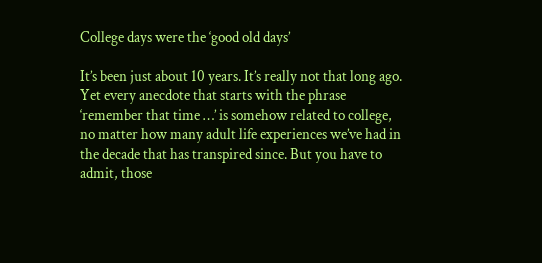College days were the ‘good old days’

It’s been just about 10 years. It’s really not that long ago. Yet every anecdote that starts with the phrase ‘remember that time …’ is somehow related to college, no matter how many adult life experiences we’ve had in the decade that has transpired since. But you have to admit, those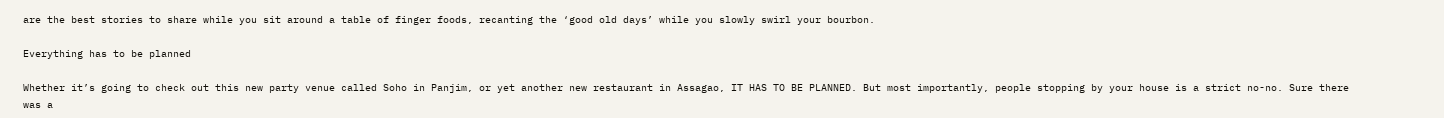are the best stories to share while you sit around a table of finger foods, recanting the ‘good old days’ while you slowly swirl your bourbon.

Everything has to be planned

Whether it’s going to check out this new party venue called Soho in Panjim, or yet another new restaurant in Assagao, IT HAS TO BE PLANNED. But most importantly, people stopping by your house is a strict no-no. Sure there was a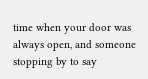time when your door was always open, and someone stopping by to say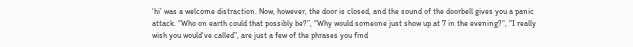‘hi’ was a welcome distraction. Now, however, the door is closed, and the sound of the doorbell gives you a panic attack. “Who on earth could that possibly be?”, “Why would someone just show up at 7 in the evening?”, “I really wish you would’ve called”, are just a few of the phrases you find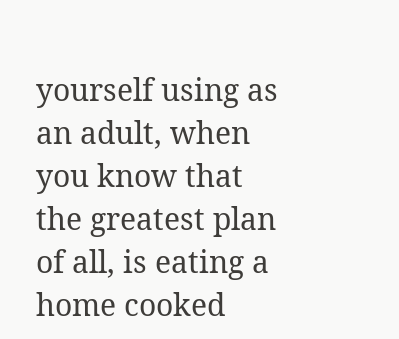yourself using as an adult, when you know that the greatest plan of all, is eating a home cooked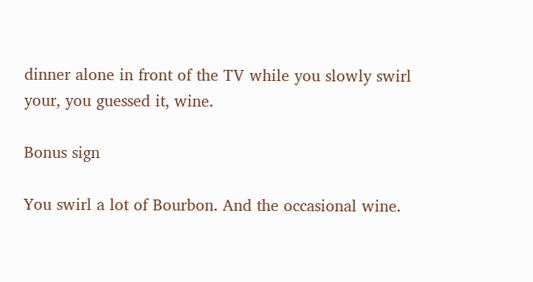dinner alone in front of the TV while you slowly swirl your, you guessed it, wine.

Bonus sign

You swirl a lot of Bourbon. And the occasional wine.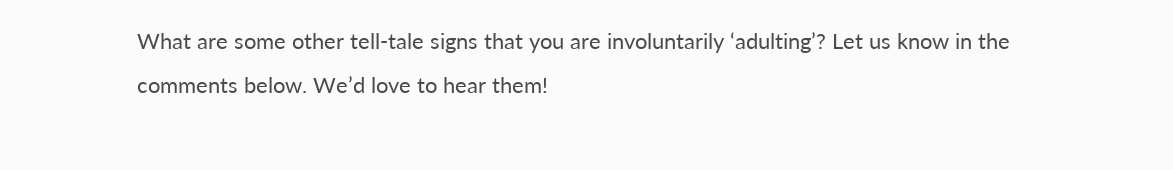What are some other tell-tale signs that you are involuntarily ‘adulting’? Let us know in the comments below. We’d love to hear them!